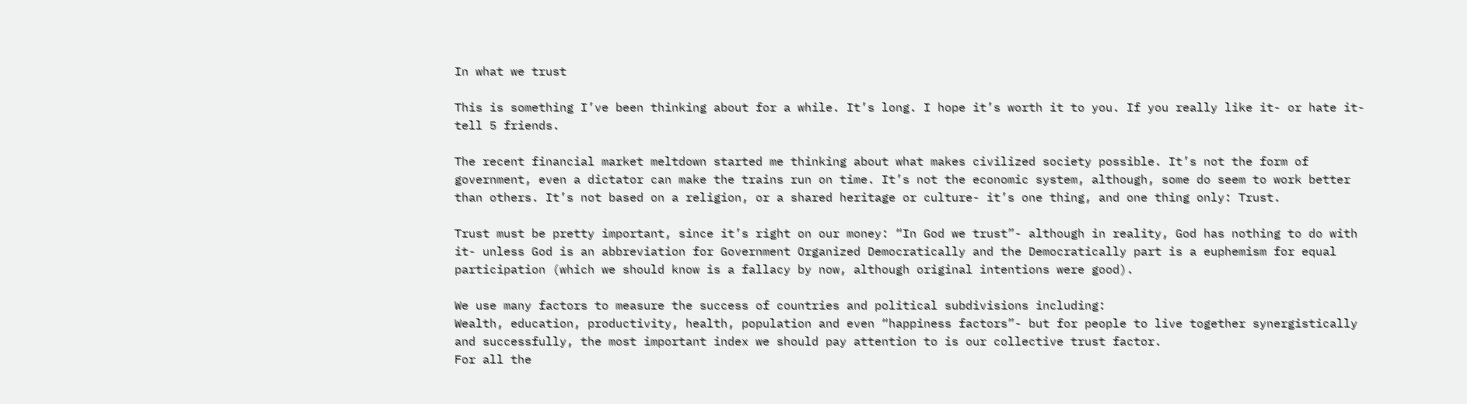In what we trust

This is something I’ve been thinking about for a while. It’s long. I hope it’s worth it to you. If you really like it- or hate it- tell 5 friends.

The recent financial market meltdown started me thinking about what makes civilized society possible. It’s not the form of government, even a dictator can make the trains run on time. It’s not the economic system, although, some do seem to work better than others. It’s not based on a religion, or a shared heritage or culture- it’s one thing, and one thing only: Trust.

Trust must be pretty important, since it’s right on our money: “In God we trust”- although in reality, God has nothing to do with it- unless God is an abbreviation for Government Organized Democratically and the Democratically part is a euphemism for equal participation (which we should know is a fallacy by now, although original intentions were good).

We use many factors to measure the success of countries and political subdivisions including:
Wealth, education, productivity, health, population and even “happiness factors”- but for people to live together synergistically and successfully, the most important index we should pay attention to is our collective trust factor.
For all the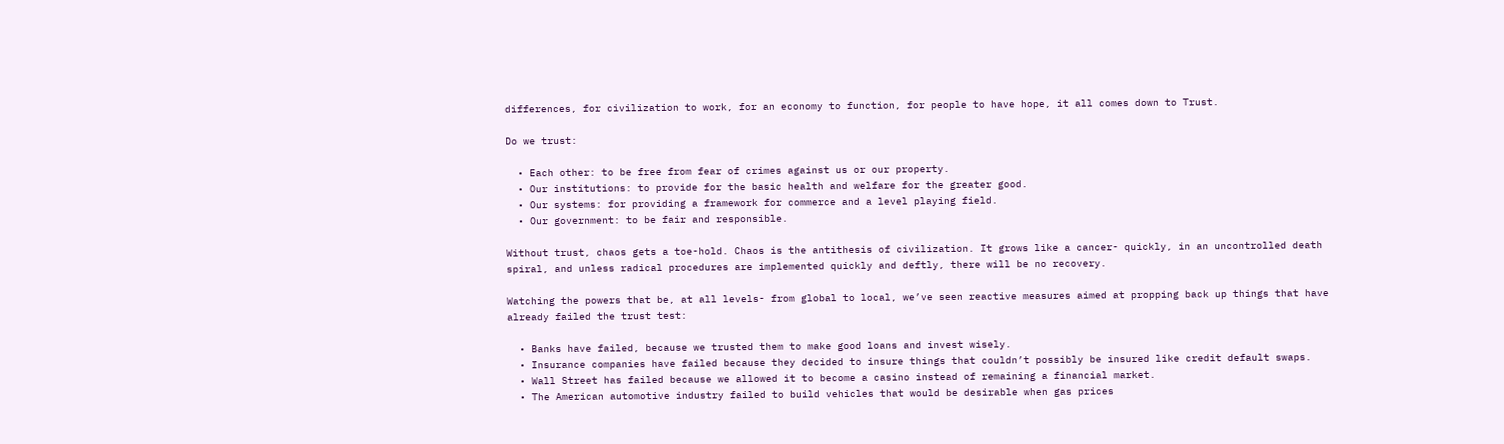differences, for civilization to work, for an economy to function, for people to have hope, it all comes down to Trust.

Do we trust:

  • Each other: to be free from fear of crimes against us or our property.
  • Our institutions: to provide for the basic health and welfare for the greater good.
  • Our systems: for providing a framework for commerce and a level playing field.
  • Our government: to be fair and responsible.

Without trust, chaos gets a toe-hold. Chaos is the antithesis of civilization. It grows like a cancer- quickly, in an uncontrolled death spiral, and unless radical procedures are implemented quickly and deftly, there will be no recovery.

Watching the powers that be, at all levels- from global to local, we’ve seen reactive measures aimed at propping back up things that have already failed the trust test:

  • Banks have failed, because we trusted them to make good loans and invest wisely.
  • Insurance companies have failed because they decided to insure things that couldn’t possibly be insured like credit default swaps.
  • Wall Street has failed because we allowed it to become a casino instead of remaining a financial market.
  • The American automotive industry failed to build vehicles that would be desirable when gas prices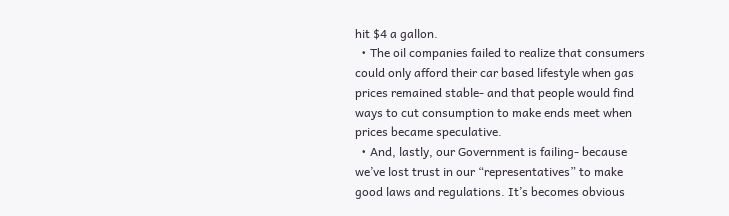hit $4 a gallon.
  • The oil companies failed to realize that consumers could only afford their car based lifestyle when gas prices remained stable- and that people would find ways to cut consumption to make ends meet when prices became speculative.
  • And, lastly, our Government is failing- because we’ve lost trust in our “representatives” to make good laws and regulations. It’s becomes obvious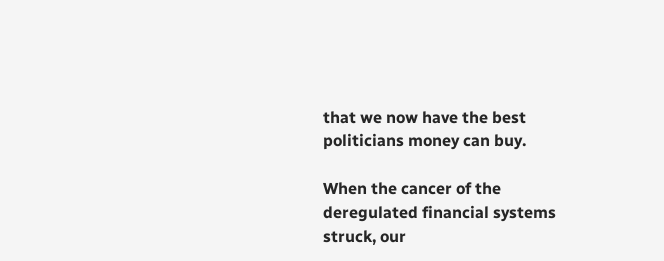that we now have the best politicians money can buy.

When the cancer of the deregulated financial systems struck, our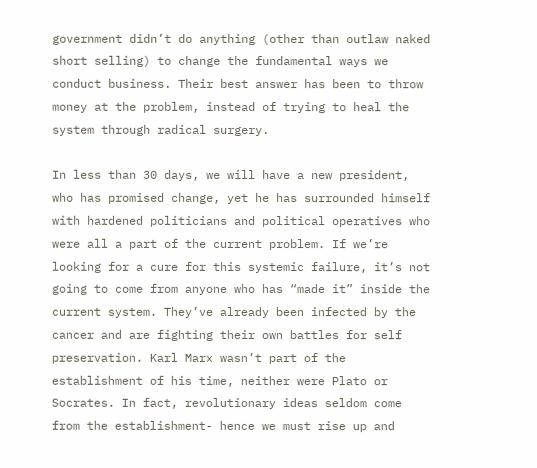government didn’t do anything (other than outlaw naked short selling) to change the fundamental ways we conduct business. Their best answer has been to throw money at the problem, instead of trying to heal the system through radical surgery.

In less than 30 days, we will have a new president, who has promised change, yet he has surrounded himself with hardened politicians and political operatives who were all a part of the current problem. If we’re looking for a cure for this systemic failure, it’s not going to come from anyone who has “made it” inside the current system. They’ve already been infected by the cancer and are fighting their own battles for self preservation. Karl Marx wasn’t part of the establishment of his time, neither were Plato or Socrates. In fact, revolutionary ideas seldom come from the establishment- hence we must rise up and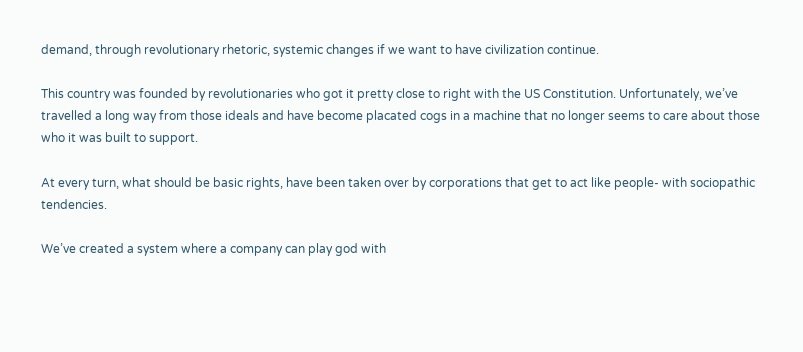demand, through revolutionary rhetoric, systemic changes if we want to have civilization continue.

This country was founded by revolutionaries who got it pretty close to right with the US Constitution. Unfortunately, we’ve travelled a long way from those ideals and have become placated cogs in a machine that no longer seems to care about those who it was built to support.

At every turn, what should be basic rights, have been taken over by corporations that get to act like people- with sociopathic tendencies.

We’ve created a system where a company can play god with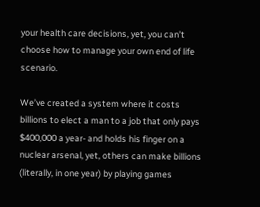your health care decisions, yet, you can’t choose how to manage your own end of life scenario.

We’ve created a system where it costs billions to elect a man to a job that only pays $400,000 a year- and holds his finger on a nuclear arsenal, yet, others can make billions (literally, in one year) by playing games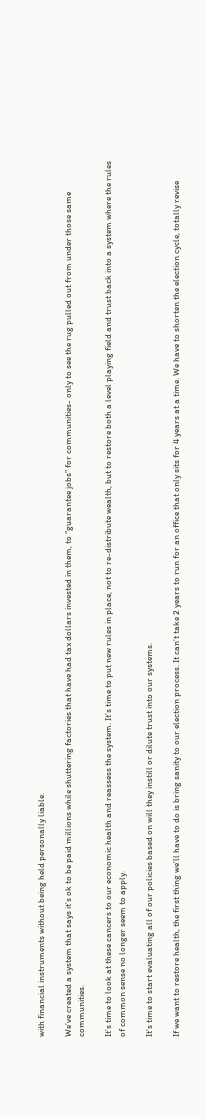with financial instruments without being held personally liable.

We’ve created a system that says it’s ok to be paid millions while shuttering factories that have had tax dollars invested in them, to “guarantee jobs” for communities- only to see the rug pulled out from under those same communities.

It’s time to look at these cancers to our economic health and reassess the system. It’s time to put new rules in place, not to re-distribute wealth, but to restore both a level playing field and trust back into a system where the rules of common sense no longer seem to apply.

It’s time to start evaluating all of our policies based on will they instill or dilute trust into our systems.

If we want to restore health, the first thing we’ll have to do is bring sanity to our election process. It can’t take 2 years to run for an office that only sits for 4 years at a time. We have to shorten the election cycle, totally revise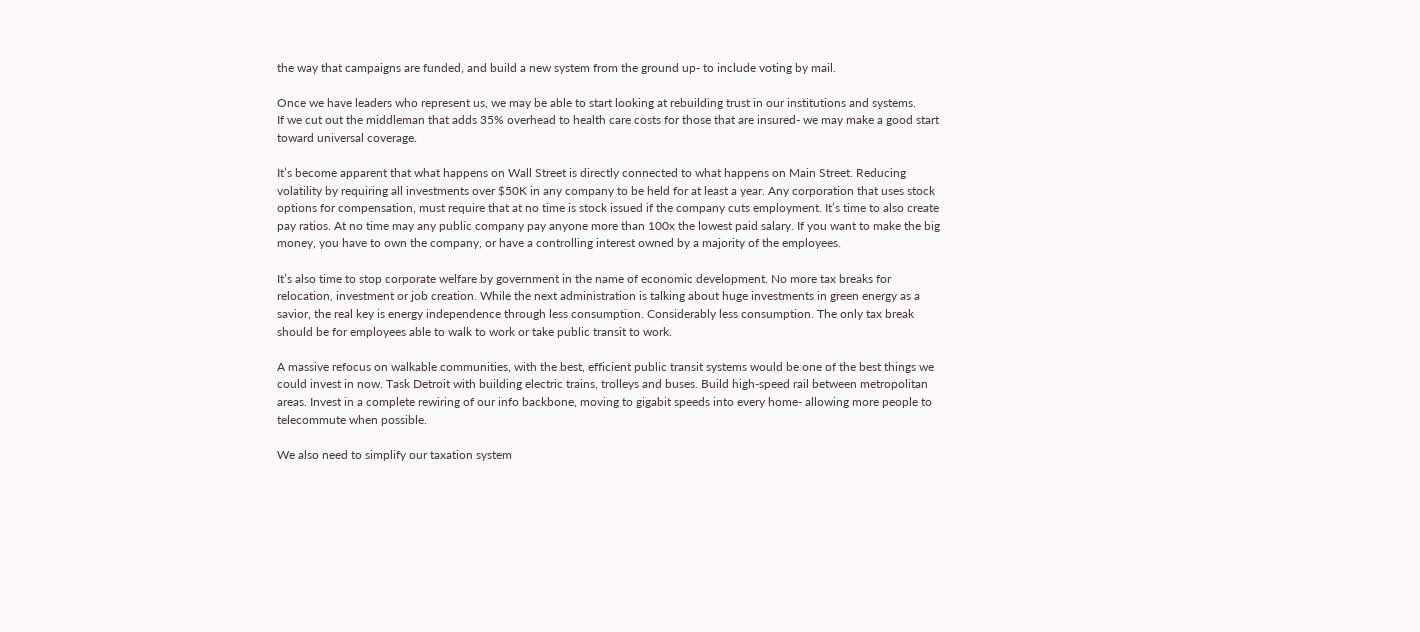the way that campaigns are funded, and build a new system from the ground up- to include voting by mail.

Once we have leaders who represent us, we may be able to start looking at rebuilding trust in our institutions and systems.
If we cut out the middleman that adds 35% overhead to health care costs for those that are insured- we may make a good start toward universal coverage.

It’s become apparent that what happens on Wall Street is directly connected to what happens on Main Street. Reducing volatility by requiring all investments over $50K in any company to be held for at least a year. Any corporation that uses stock options for compensation, must require that at no time is stock issued if the company cuts employment. It’s time to also create pay ratios. At no time may any public company pay anyone more than 100x the lowest paid salary. If you want to make the big money, you have to own the company, or have a controlling interest owned by a majority of the employees.

It’s also time to stop corporate welfare by government in the name of economic development. No more tax breaks for relocation, investment or job creation. While the next administration is talking about huge investments in green energy as a savior, the real key is energy independence through less consumption. Considerably less consumption. The only tax break should be for employees able to walk to work or take public transit to work.

A massive refocus on walkable communities, with the best, efficient public transit systems would be one of the best things we could invest in now. Task Detroit with building electric trains, trolleys and buses. Build high-speed rail between metropolitan areas. Invest in a complete rewiring of our info backbone, moving to gigabit speeds into every home- allowing more people to telecommute when possible.

We also need to simplify our taxation system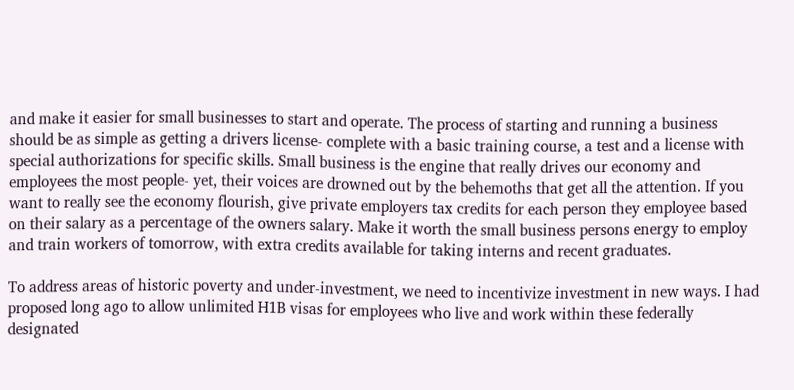and make it easier for small businesses to start and operate. The process of starting and running a business should be as simple as getting a drivers license- complete with a basic training course, a test and a license with special authorizations for specific skills. Small business is the engine that really drives our economy and employees the most people- yet, their voices are drowned out by the behemoths that get all the attention. If you want to really see the economy flourish, give private employers tax credits for each person they employee based on their salary as a percentage of the owners salary. Make it worth the small business persons energy to employ and train workers of tomorrow, with extra credits available for taking interns and recent graduates.

To address areas of historic poverty and under-investment, we need to incentivize investment in new ways. I had proposed long ago to allow unlimited H1B visas for employees who live and work within these federally designated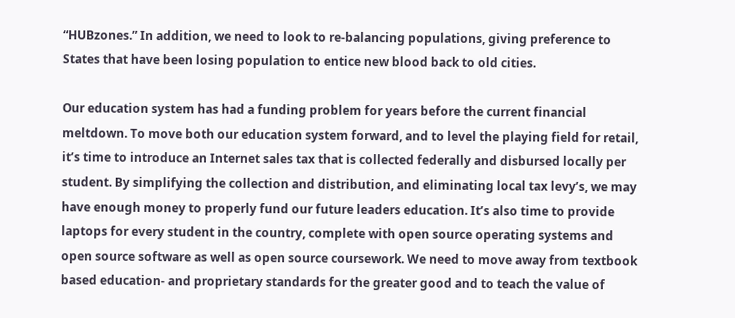“HUBzones.” In addition, we need to look to re-balancing populations, giving preference to States that have been losing population to entice new blood back to old cities.

Our education system has had a funding problem for years before the current financial meltdown. To move both our education system forward, and to level the playing field for retail, it’s time to introduce an Internet sales tax that is collected federally and disbursed locally per student. By simplifying the collection and distribution, and eliminating local tax levy’s, we may have enough money to properly fund our future leaders education. It’s also time to provide laptops for every student in the country, complete with open source operating systems and open source software as well as open source coursework. We need to move away from textbook based education- and proprietary standards for the greater good and to teach the value of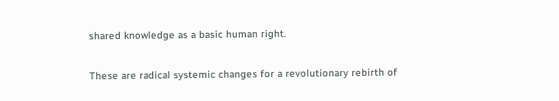shared knowledge as a basic human right.

These are radical systemic changes for a revolutionary rebirth of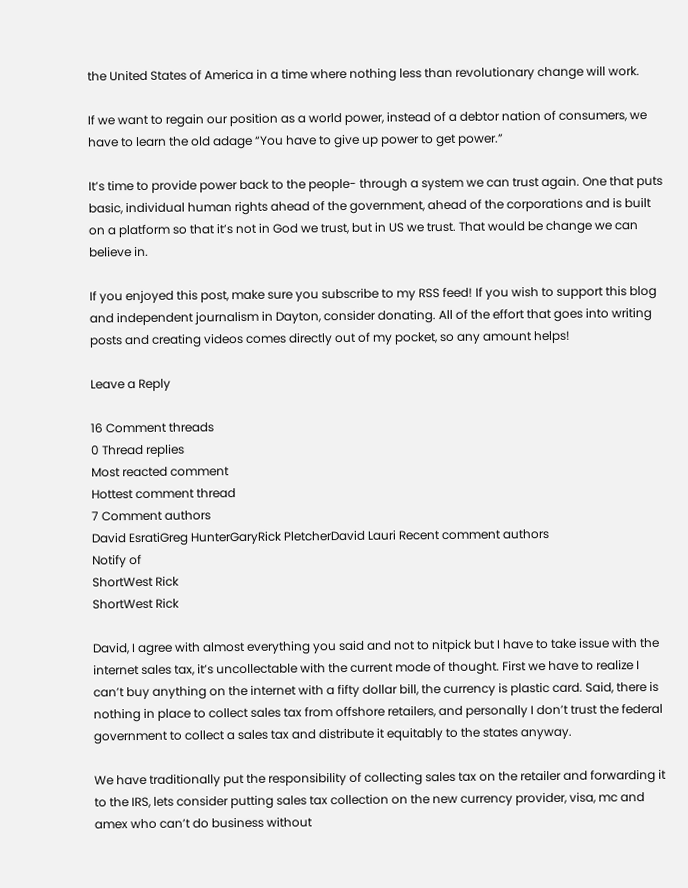the United States of America in a time where nothing less than revolutionary change will work.

If we want to regain our position as a world power, instead of a debtor nation of consumers, we have to learn the old adage “You have to give up power to get power.”

It’s time to provide power back to the people- through a system we can trust again. One that puts basic, individual human rights ahead of the government, ahead of the corporations and is built on a platform so that it’s not in God we trust, but in US we trust. That would be change we can believe in.

If you enjoyed this post, make sure you subscribe to my RSS feed! If you wish to support this blog and independent journalism in Dayton, consider donating. All of the effort that goes into writing posts and creating videos comes directly out of my pocket, so any amount helps!

Leave a Reply

16 Comment threads
0 Thread replies
Most reacted comment
Hottest comment thread
7 Comment authors
David EsratiGreg HunterGaryRick PletcherDavid Lauri Recent comment authors
Notify of
ShortWest Rick
ShortWest Rick

David, I agree with almost everything you said and not to nitpick but I have to take issue with the internet sales tax, it’s uncollectable with the current mode of thought. First we have to realize I can’t buy anything on the internet with a fifty dollar bill, the currency is plastic card. Said, there is nothing in place to collect sales tax from offshore retailers, and personally I don’t trust the federal government to collect a sales tax and distribute it equitably to the states anyway.

We have traditionally put the responsibility of collecting sales tax on the retailer and forwarding it to the IRS, lets consider putting sales tax collection on the new currency provider, visa, mc and amex who can’t do business without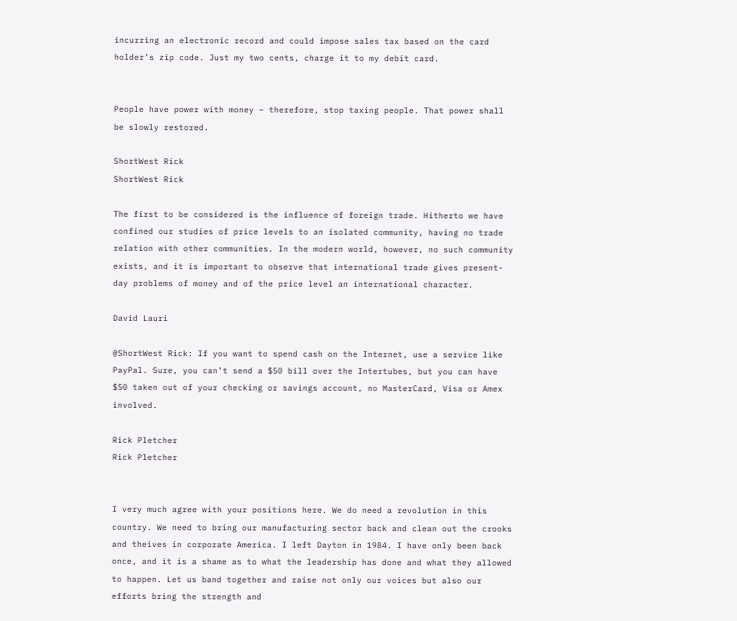incurring an electronic record and could impose sales tax based on the card holder’s zip code. Just my two cents, charge it to my debit card.


People have power with money – therefore, stop taxing people. That power shall be slowly restored.

ShortWest Rick
ShortWest Rick

The first to be considered is the influence of foreign trade. Hitherto we have confined our studies of price levels to an isolated community, having no trade relation with other communities. In the modern world, however, no such community exists, and it is important to observe that international trade gives present-day problems of money and of the price level an international character.

David Lauri

@ShortWest Rick: If you want to spend cash on the Internet, use a service like PayPal. Sure, you can’t send a $50 bill over the Intertubes, but you can have $50 taken out of your checking or savings account, no MasterCard, Visa or Amex involved.

Rick Pletcher
Rick Pletcher


I very much agree with your positions here. We do need a revolution in this country. We need to bring our manufacturing sector back and clean out the crooks and theives in corporate America. I left Dayton in 1984. I have only been back once, and it is a shame as to what the leadership has done and what they allowed to happen. Let us band together and raise not only our voices but also our efforts bring the strength and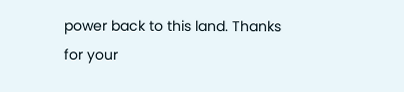power back to this land. Thanks for your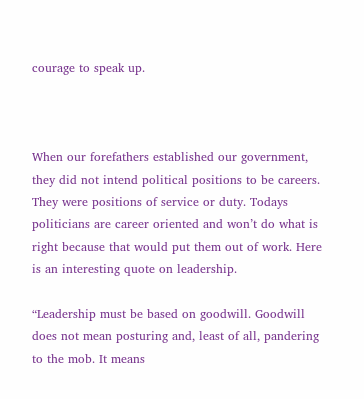courage to speak up.



When our forefathers established our government, they did not intend political positions to be careers. They were positions of service or duty. Todays politicians are career oriented and won’t do what is right because that would put them out of work. Here is an interesting quote on leadership.

“Leadership must be based on goodwill. Goodwill does not mean posturing and, least of all, pandering to the mob. It means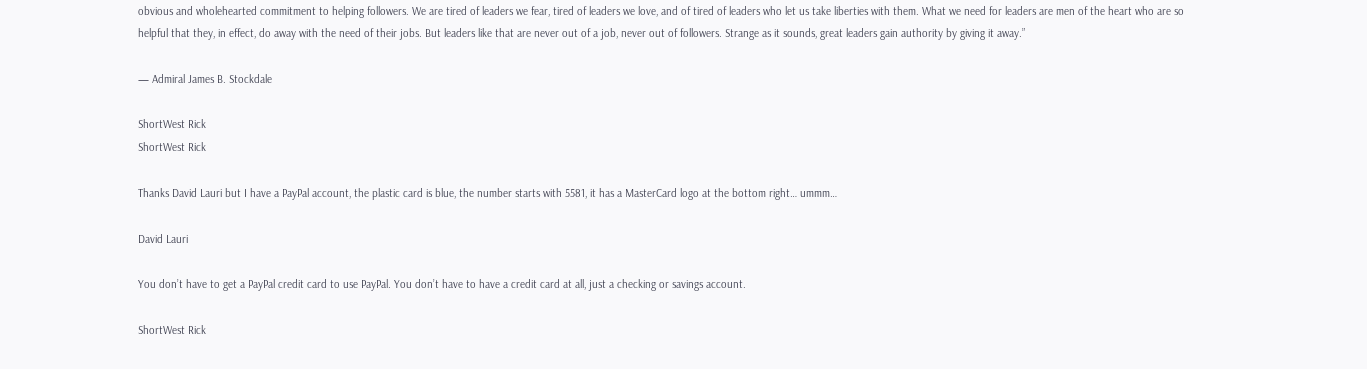obvious and wholehearted commitment to helping followers. We are tired of leaders we fear, tired of leaders we love, and of tired of leaders who let us take liberties with them. What we need for leaders are men of the heart who are so helpful that they, in effect, do away with the need of their jobs. But leaders like that are never out of a job, never out of followers. Strange as it sounds, great leaders gain authority by giving it away.”

— Admiral James B. Stockdale

ShortWest Rick
ShortWest Rick

Thanks David Lauri but I have a PayPal account, the plastic card is blue, the number starts with 5581, it has a MasterCard logo at the bottom right… ummm…

David Lauri

You don’t have to get a PayPal credit card to use PayPal. You don’t have to have a credit card at all, just a checking or savings account.

ShortWest Rick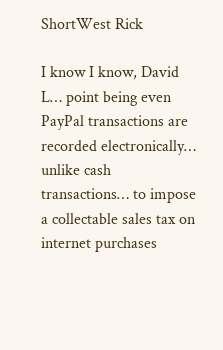ShortWest Rick

I know I know, David L… point being even PayPal transactions are recorded electronically… unlike cash transactions… to impose a collectable sales tax on internet purchases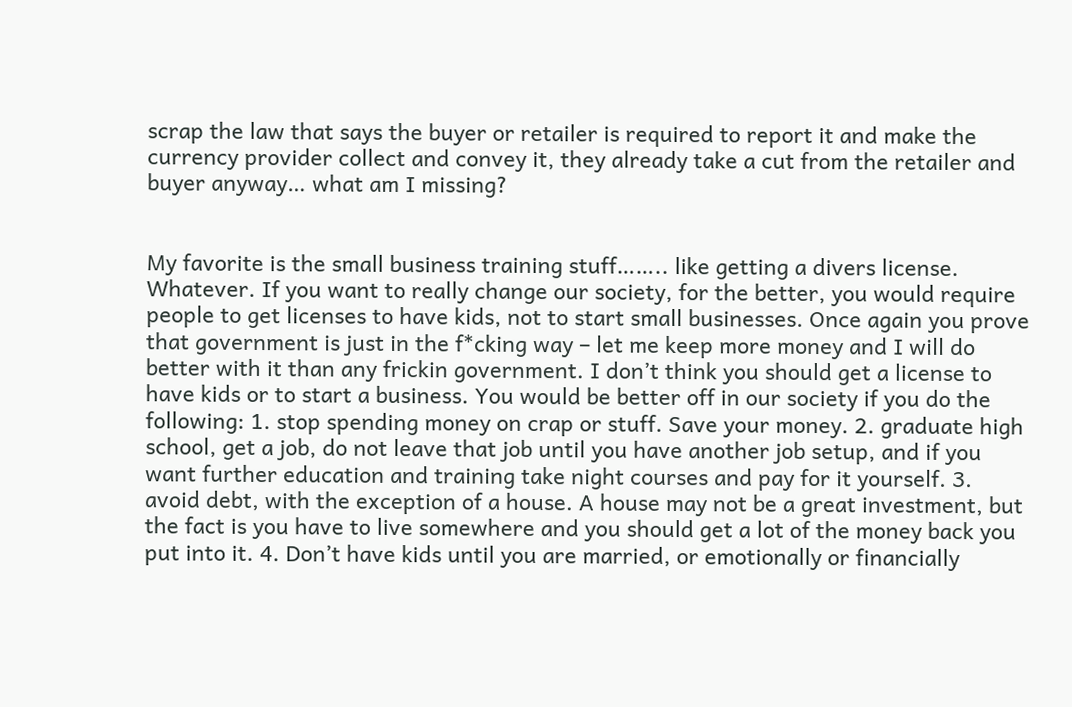scrap the law that says the buyer or retailer is required to report it and make the currency provider collect and convey it, they already take a cut from the retailer and buyer anyway… what am I missing?


My favorite is the small business training stuff…….. like getting a divers license. Whatever. If you want to really change our society, for the better, you would require people to get licenses to have kids, not to start small businesses. Once again you prove that government is just in the f*cking way – let me keep more money and I will do better with it than any frickin government. I don’t think you should get a license to have kids or to start a business. You would be better off in our society if you do the following: 1. stop spending money on crap or stuff. Save your money. 2. graduate high school, get a job, do not leave that job until you have another job setup, and if you want further education and training take night courses and pay for it yourself. 3. avoid debt, with the exception of a house. A house may not be a great investment, but the fact is you have to live somewhere and you should get a lot of the money back you put into it. 4. Don’t have kids until you are married, or emotionally or financially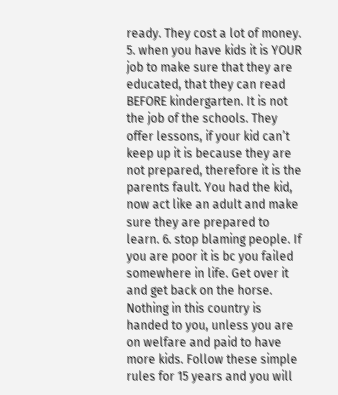ready. They cost a lot of money. 5. when you have kids it is YOUR job to make sure that they are educated, that they can read BEFORE kindergarten. It is not the job of the schools. They offer lessons, if your kid can’t keep up it is because they are not prepared, therefore it is the parents fault. You had the kid, now act like an adult and make sure they are prepared to learn. 6. stop blaming people. If you are poor it is bc you failed somewhere in life. Get over it and get back on the horse. Nothing in this country is handed to you, unless you are on welfare and paid to have more kids. Follow these simple rules for 15 years and you will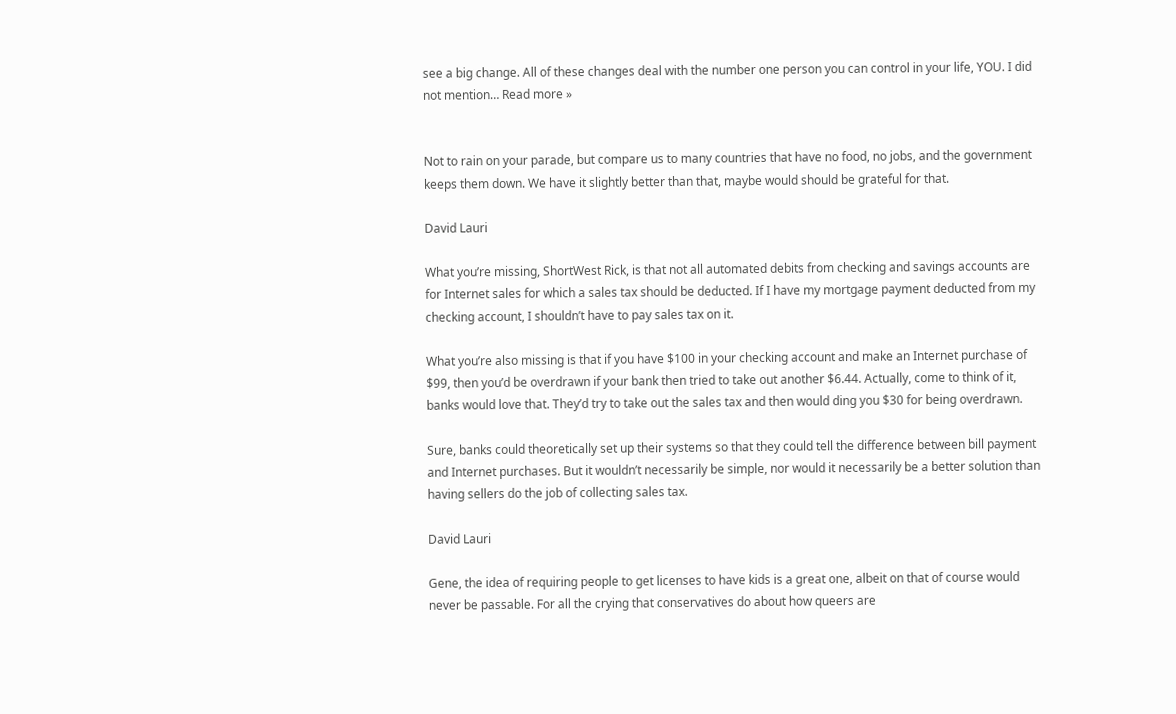see a big change. All of these changes deal with the number one person you can control in your life, YOU. I did not mention… Read more »


Not to rain on your parade, but compare us to many countries that have no food, no jobs, and the government keeps them down. We have it slightly better than that, maybe would should be grateful for that.

David Lauri

What you’re missing, ShortWest Rick, is that not all automated debits from checking and savings accounts are for Internet sales for which a sales tax should be deducted. If I have my mortgage payment deducted from my checking account, I shouldn’t have to pay sales tax on it.

What you’re also missing is that if you have $100 in your checking account and make an Internet purchase of $99, then you’d be overdrawn if your bank then tried to take out another $6.44. Actually, come to think of it, banks would love that. They’d try to take out the sales tax and then would ding you $30 for being overdrawn.

Sure, banks could theoretically set up their systems so that they could tell the difference between bill payment and Internet purchases. But it wouldn’t necessarily be simple, nor would it necessarily be a better solution than having sellers do the job of collecting sales tax.

David Lauri

Gene, the idea of requiring people to get licenses to have kids is a great one, albeit on that of course would never be passable. For all the crying that conservatives do about how queers are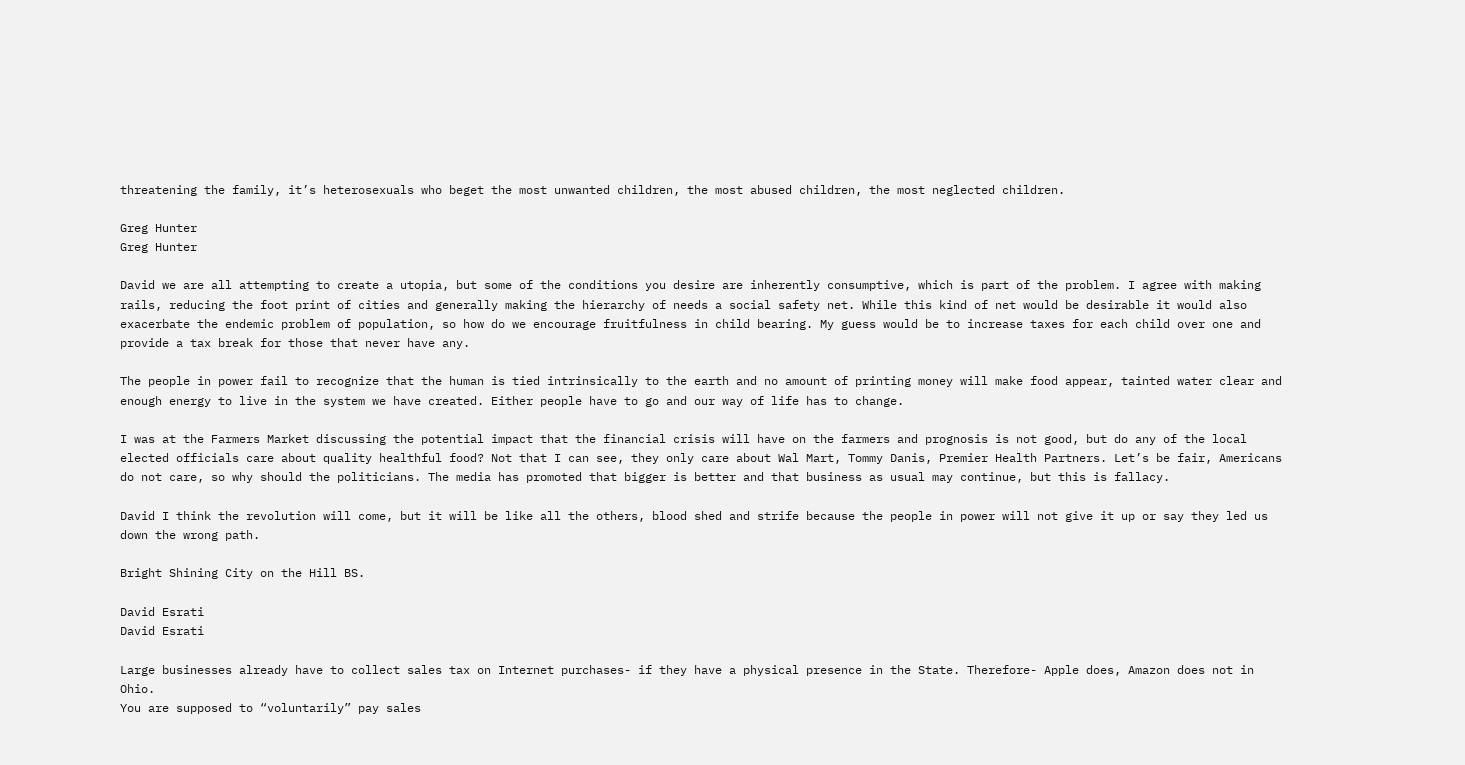threatening the family, it’s heterosexuals who beget the most unwanted children, the most abused children, the most neglected children.

Greg Hunter
Greg Hunter

David we are all attempting to create a utopia, but some of the conditions you desire are inherently consumptive, which is part of the problem. I agree with making rails, reducing the foot print of cities and generally making the hierarchy of needs a social safety net. While this kind of net would be desirable it would also exacerbate the endemic problem of population, so how do we encourage fruitfulness in child bearing. My guess would be to increase taxes for each child over one and provide a tax break for those that never have any.

The people in power fail to recognize that the human is tied intrinsically to the earth and no amount of printing money will make food appear, tainted water clear and enough energy to live in the system we have created. Either people have to go and our way of life has to change.

I was at the Farmers Market discussing the potential impact that the financial crisis will have on the farmers and prognosis is not good, but do any of the local elected officials care about quality healthful food? Not that I can see, they only care about Wal Mart, Tommy Danis, Premier Health Partners. Let’s be fair, Americans do not care, so why should the politicians. The media has promoted that bigger is better and that business as usual may continue, but this is fallacy.

David I think the revolution will come, but it will be like all the others, blood shed and strife because the people in power will not give it up or say they led us down the wrong path.

Bright Shining City on the Hill BS.

David Esrati
David Esrati

Large businesses already have to collect sales tax on Internet purchases- if they have a physical presence in the State. Therefore- Apple does, Amazon does not in Ohio.
You are supposed to “voluntarily” pay sales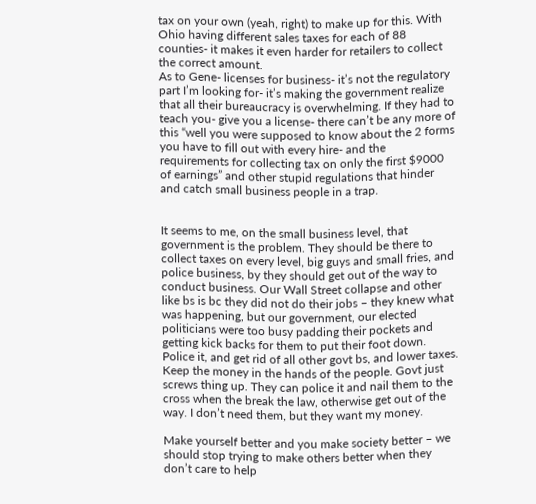tax on your own (yeah, right) to make up for this. With Ohio having different sales taxes for each of 88 counties- it makes it even harder for retailers to collect the correct amount.
As to Gene- licenses for business- it’s not the regulatory part I’m looking for- it’s making the government realize that all their bureaucracy is overwhelming. If they had to teach you- give you a license- there can’t be any more of this “well you were supposed to know about the 2 forms you have to fill out with every hire- and the requirements for collecting tax on only the first $9000 of earnings” and other stupid regulations that hinder and catch small business people in a trap.


It seems to me, on the small business level, that government is the problem. They should be there to collect taxes on every level, big guys and small fries, and police business, by they should get out of the way to conduct business. Our Wall Street collapse and other like bs is bc they did not do their jobs – they knew what was happening, but our government, our elected politicians were too busy padding their pockets and getting kick backs for them to put their foot down. Police it, and get rid of all other govt bs, and lower taxes. Keep the money in the hands of the people. Govt just screws thing up. They can police it and nail them to the cross when the break the law, otherwise get out of the way. I don’t need them, but they want my money.

Make yourself better and you make society better – we should stop trying to make others better when they don’t care to help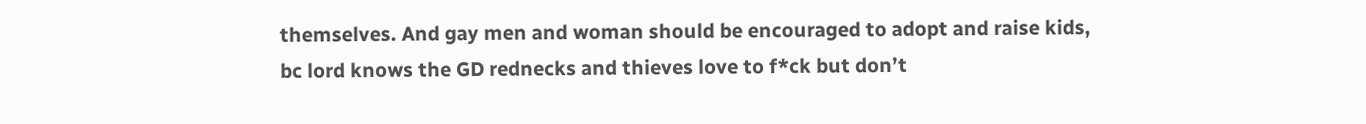themselves. And gay men and woman should be encouraged to adopt and raise kids, bc lord knows the GD rednecks and thieves love to f*ck but don’t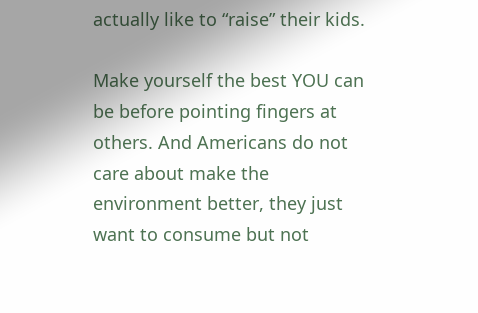actually like to “raise” their kids.

Make yourself the best YOU can be before pointing fingers at others. And Americans do not care about make the environment better, they just want to consume but not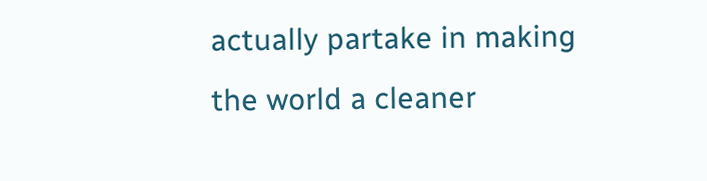actually partake in making the world a cleaner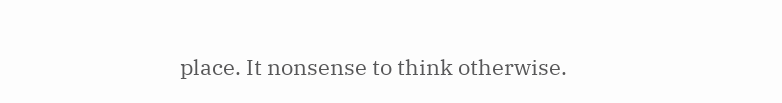place. It nonsense to think otherwise.